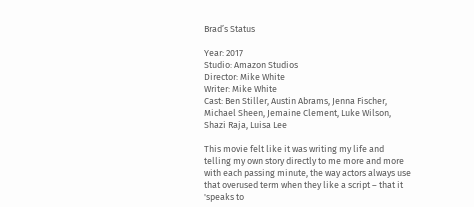Brad’s Status

Year: 2017
Studio: Amazon Studios
Director: Mike White
Writer: Mike White
Cast: Ben Stiller, Austin Abrams, Jenna Fischer, Michael Sheen, Jemaine Clement, Luke Wilson, Shazi Raja, Luisa Lee

This movie felt like it was writing my life and telling my own story directly to me more and more with each passing minute, the way actors always use that overused term when they like a script – that it 'speaks to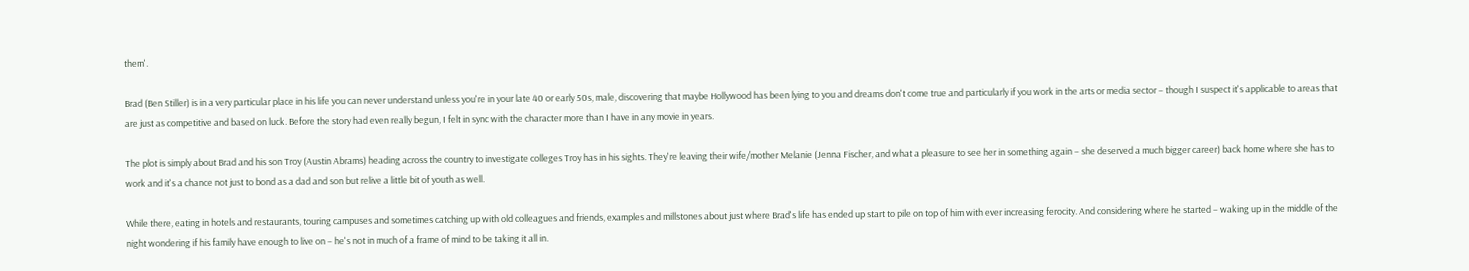them'.

Brad (Ben Stiller) is in a very particular place in his life you can never understand unless you're in your late 40 or early 50s, male, discovering that maybe Hollywood has been lying to you and dreams don't come true and particularly if you work in the arts or media sector – though I suspect it's applicable to areas that are just as competitive and based on luck. Before the story had even really begun, I felt in sync with the character more than I have in any movie in years.

The plot is simply about Brad and his son Troy (Austin Abrams) heading across the country to investigate colleges Troy has in his sights. They're leaving their wife/mother Melanie (Jenna Fischer, and what a pleasure to see her in something again – she deserved a much bigger career) back home where she has to work and it's a chance not just to bond as a dad and son but relive a little bit of youth as well.

While there, eating in hotels and restaurants, touring campuses and sometimes catching up with old colleagues and friends, examples and millstones about just where Brad's life has ended up start to pile on top of him with ever increasing ferocity. And considering where he started – waking up in the middle of the night wondering if his family have enough to live on – he's not in much of a frame of mind to be taking it all in.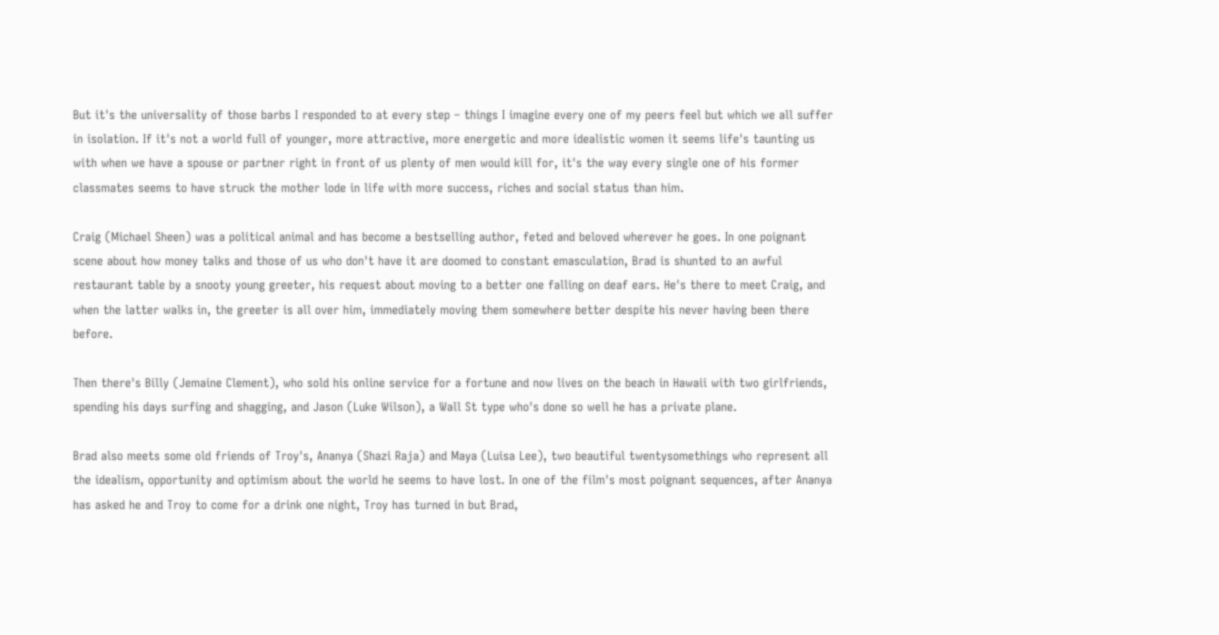But it's the universality of those barbs I responded to at every step – things I imagine every one of my peers feel but which we all suffer in isolation. If it's not a world full of younger, more attractive, more energetic and more idealistic women it seems life's taunting us with when we have a spouse or partner right in front of us plenty of men would kill for, it's the way every single one of his former classmates seems to have struck the mother lode in life with more success, riches and social status than him.

Craig (Michael Sheen) was a political animal and has become a bestselling author, feted and beloved wherever he goes. In one poignant scene about how money talks and those of us who don't have it are doomed to constant emasculation, Brad is shunted to an awful restaurant table by a snooty young greeter, his request about moving to a better one falling on deaf ears. He's there to meet Craig, and when the latter walks in, the greeter is all over him, immediately moving them somewhere better despite his never having been there before.

Then there's Billy (Jemaine Clement), who sold his online service for a fortune and now lives on the beach in Hawaii with two girlfriends, spending his days surfing and shagging, and Jason (Luke Wilson), a Wall St type who's done so well he has a private plane.

Brad also meets some old friends of Troy's, Ananya (Shazi Raja) and Maya (Luisa Lee), two beautiful twentysomethings who represent all the idealism, opportunity and optimism about the world he seems to have lost. In one of the film's most poignant sequences, after Ananya has asked he and Troy to come for a drink one night, Troy has turned in but Brad,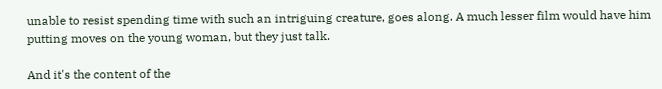unable to resist spending time with such an intriguing creature, goes along. A much lesser film would have him putting moves on the young woman, but they just talk.

And it's the content of the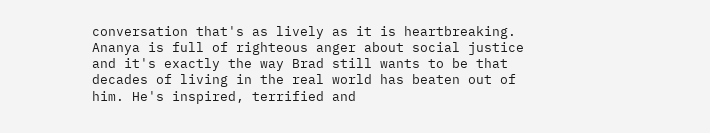conversation that's as lively as it is heartbreaking. Ananya is full of righteous anger about social justice and it's exactly the way Brad still wants to be that decades of living in the real world has beaten out of him. He's inspired, terrified and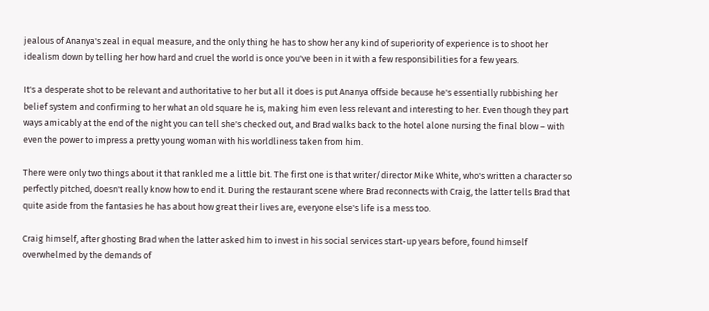jealous of Ananya's zeal in equal measure, and the only thing he has to show her any kind of superiority of experience is to shoot her idealism down by telling her how hard and cruel the world is once you've been in it with a few responsibilities for a few years.

It's a desperate shot to be relevant and authoritative to her but all it does is put Ananya offside because he's essentially rubbishing her belief system and confirming to her what an old square he is, making him even less relevant and interesting to her. Even though they part ways amicably at the end of the night you can tell she's checked out, and Brad walks back to the hotel alone nursing the final blow – with even the power to impress a pretty young woman with his worldliness taken from him.

There were only two things about it that rankled me a little bit. The first one is that writer/director Mike White, who's written a character so perfectly pitched, doesn't really know how to end it. During the restaurant scene where Brad reconnects with Craig, the latter tells Brad that quite aside from the fantasies he has about how great their lives are, everyone else's life is a mess too.

Craig himself, after ghosting Brad when the latter asked him to invest in his social services start-up years before, found himself overwhelmed by the demands of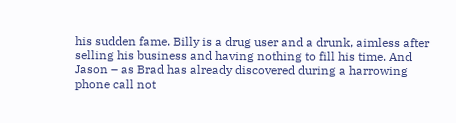his sudden fame. Billy is a drug user and a drunk, aimless after selling his business and having nothing to fill his time. And Jason – as Brad has already discovered during a harrowing phone call not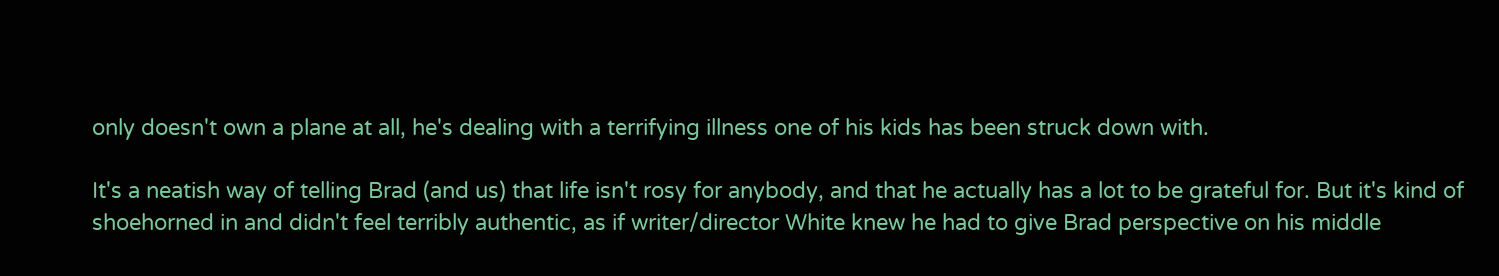only doesn't own a plane at all, he's dealing with a terrifying illness one of his kids has been struck down with.

It's a neatish way of telling Brad (and us) that life isn't rosy for anybody, and that he actually has a lot to be grateful for. But it's kind of shoehorned in and didn't feel terribly authentic, as if writer/director White knew he had to give Brad perspective on his middle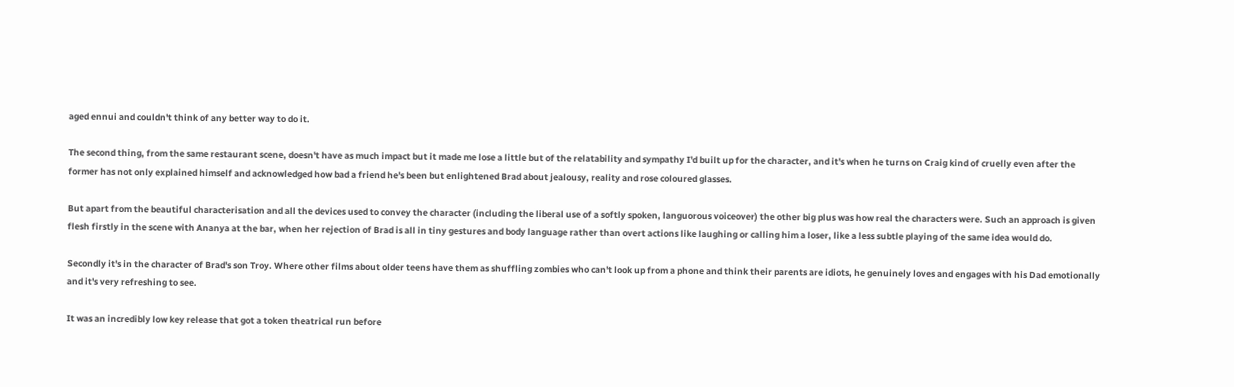aged ennui and couldn't think of any better way to do it.

The second thing, from the same restaurant scene, doesn't have as much impact but it made me lose a little but of the relatability and sympathy I'd built up for the character, and it's when he turns on Craig kind of cruelly even after the former has not only explained himself and acknowledged how bad a friend he's been but enlightened Brad about jealousy, reality and rose coloured glasses.

But apart from the beautiful characterisation and all the devices used to convey the character (including the liberal use of a softly spoken, languorous voiceover) the other big plus was how real the characters were. Such an approach is given flesh firstly in the scene with Ananya at the bar, when her rejection of Brad is all in tiny gestures and body language rather than overt actions like laughing or calling him a loser, like a less subtle playing of the same idea would do.

Secondly it's in the character of Brad's son Troy. Where other films about older teens have them as shuffling zombies who can't look up from a phone and think their parents are idiots, he genuinely loves and engages with his Dad emotionally and it's very refreshing to see.

It was an incredibly low key release that got a token theatrical run before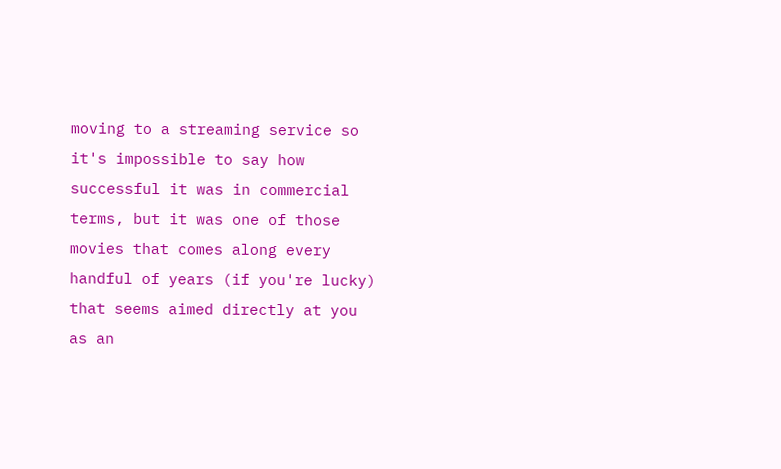moving to a streaming service so it's impossible to say how successful it was in commercial terms, but it was one of those movies that comes along every handful of years (if you're lucky) that seems aimed directly at you as an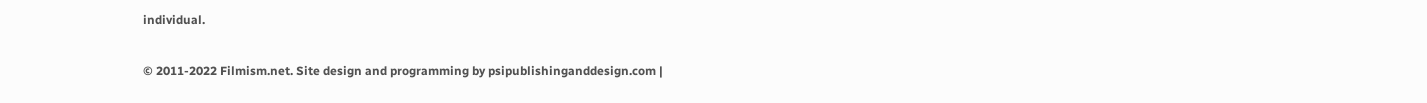individual.

© 2011-2022 Filmism.net. Site design and programming by psipublishinganddesign.com |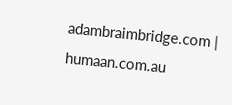adambraimbridge.com | humaan.com.au